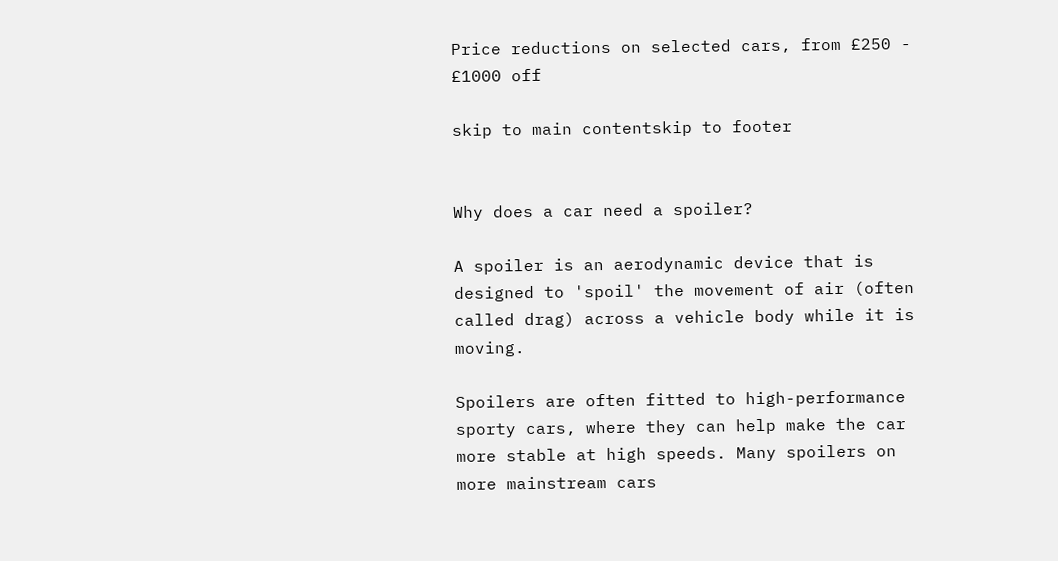Price reductions on selected cars, from £250 - £1000 off

skip to main contentskip to footer


Why does a car need a spoiler?

A spoiler is an aerodynamic device that is designed to 'spoil' the movement of air (often called drag) across a vehicle body while it is moving.

Spoilers are often fitted to high-performance sporty cars, where they can help make the car more stable at high speeds. Many spoilers on more mainstream cars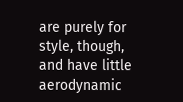are purely for style, though, and have little aerodynamic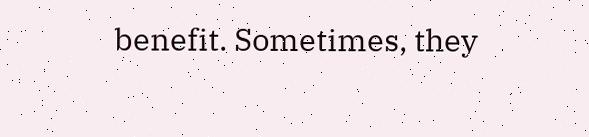benefit. Sometimes, they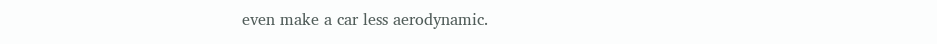even make a car less aerodynamic.